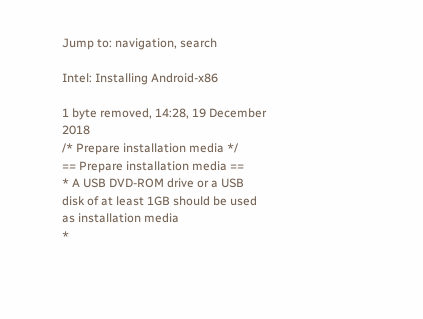Jump to: navigation, search

Intel: Installing Android-x86

1 byte removed, 14:28, 19 December 2018
/* Prepare installation media */
== Prepare installation media ==
* A USB DVD-ROM drive or a USB disk of at least 1GB should be used as installation media
*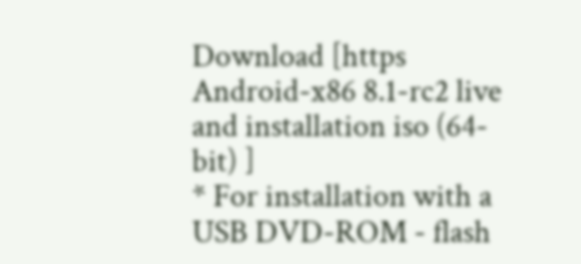Download [https Android-x86 8.1-rc2 live and installation iso (64-bit) ]
* For installation with a USB DVD-ROM - flash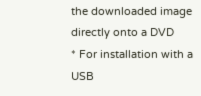the downloaded image directly onto a DVD
* For installation with a USB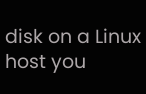disk on a Linux host you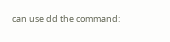can use dd the command: